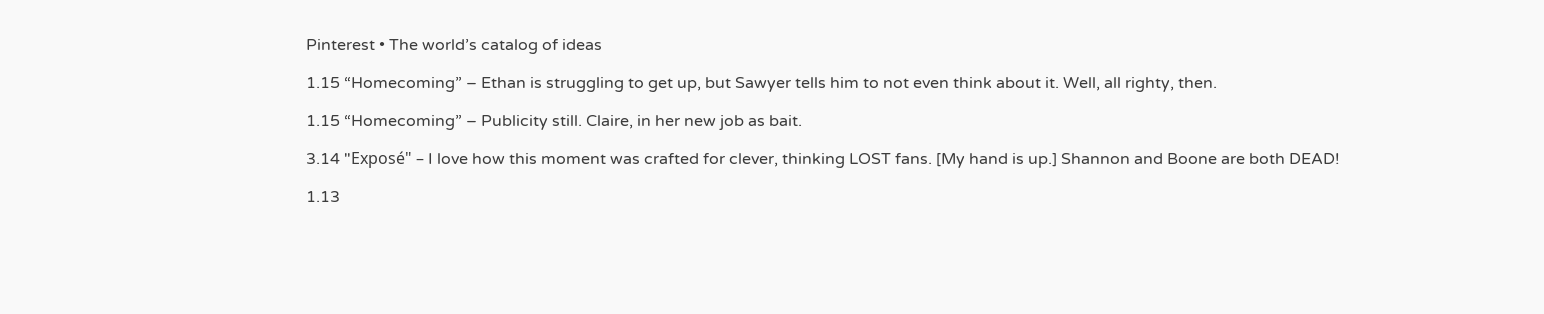Pinterest • The world’s catalog of ideas

1.15 “Homecoming” – Ethan is struggling to get up, but Sawyer tells him to not even think about it. Well, all righty, then.

1.15 “Homecoming” – Publicity still. Claire, in her new job as bait.

3.14 "Exposé" – I love how this moment was crafted for clever, thinking LOST fans. [My hand is up.] Shannon and Boone are both DEAD!

1.13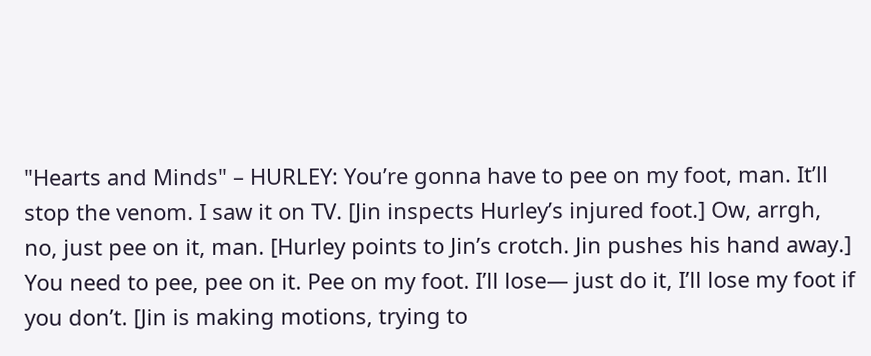"Hearts and Minds" – HURLEY: You’re gonna have to pee on my foot, man. It’ll stop the venom. I saw it on TV. [Jin inspects Hurley’s injured foot.] Ow, arrgh, no, just pee on it, man. [Hurley points to Jin’s crotch. Jin pushes his hand away.] You need to pee, pee on it. Pee on my foot. I’ll lose— just do it, I’ll lose my foot if you don’t. [Jin is making motions, trying to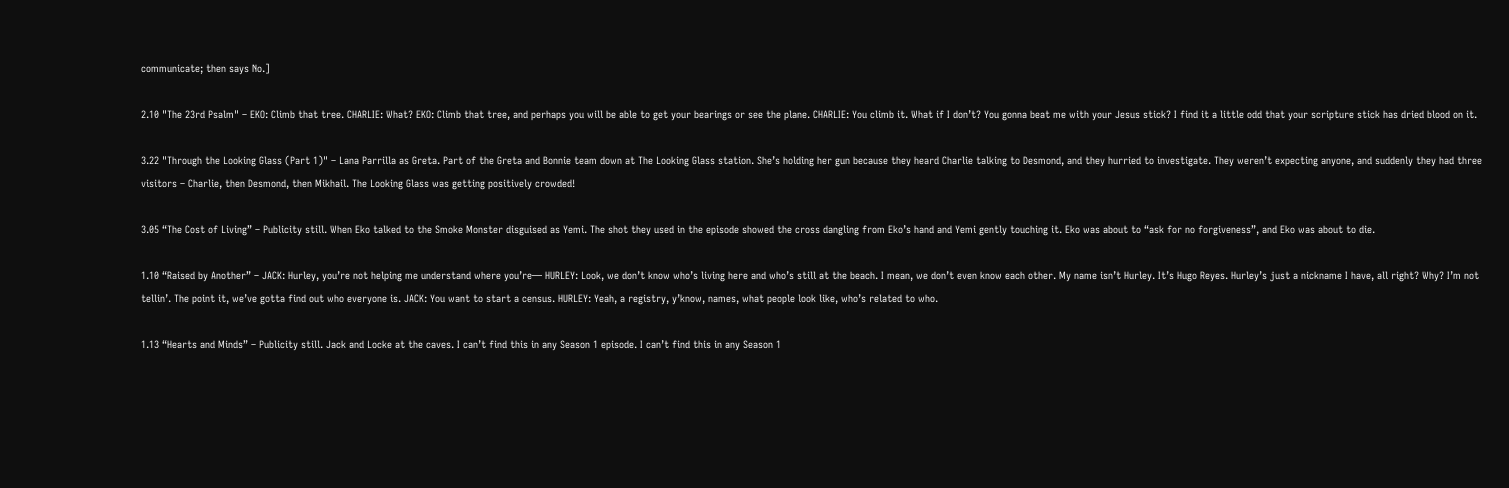communicate; then says No.]

2.10 "The 23rd Psalm" – EKO: Climb that tree. CHARLIE: What? EKO: Climb that tree, and perhaps you will be able to get your bearings or see the plane. CHARLIE: You climb it. What if I don’t? You gonna beat me with your Jesus stick? I find it a little odd that your scripture stick has dried blood on it.

3.22 "Through the Looking Glass (Part 1)" – Lana Parrilla as Greta. Part of the Greta and Bonnie team down at The Looking Glass station. She’s holding her gun because they heard Charlie talking to Desmond, and they hurried to investigate. They weren’t expecting anyone, and suddenly they had three visitors – Charlie, then Desmond, then Mikhail. The Looking Glass was getting positively crowded!

3.05 “The Cost of Living” – Publicity still. When Eko talked to the Smoke Monster disguised as Yemi. The shot they used in the episode showed the cross dangling from Eko’s hand and Yemi gently touching it. Eko was about to “ask for no forgiveness”, and Eko was about to die.

1.10 “Raised by Another” – JACK: Hurley, you’re not helping me understand where you’re— HURLEY: Look, we don’t know who’s living here and who’s still at the beach. I mean, we don’t even know each other. My name isn’t Hurley. It’s Hugo Reyes. Hurley’s just a nickname I have, all right? Why? I’m not tellin’. The point it, we’ve gotta find out who everyone is. JACK: You want to start a census. HURLEY: Yeah, a registry, y’know, names, what people look like, who’s related to who.

1.13 “Hearts and Minds” – Publicity still. Jack and Locke at the caves. I can’t find this in any Season 1 episode. I can’t find this in any Season 1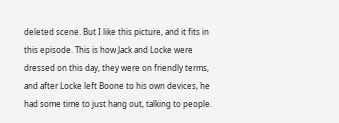deleted scene. But I like this picture, and it fits in this episode. This is how Jack and Locke were dressed on this day, they were on friendly terms, and after Locke left Boone to his own devices, he had some time to just hang out, talking to people.